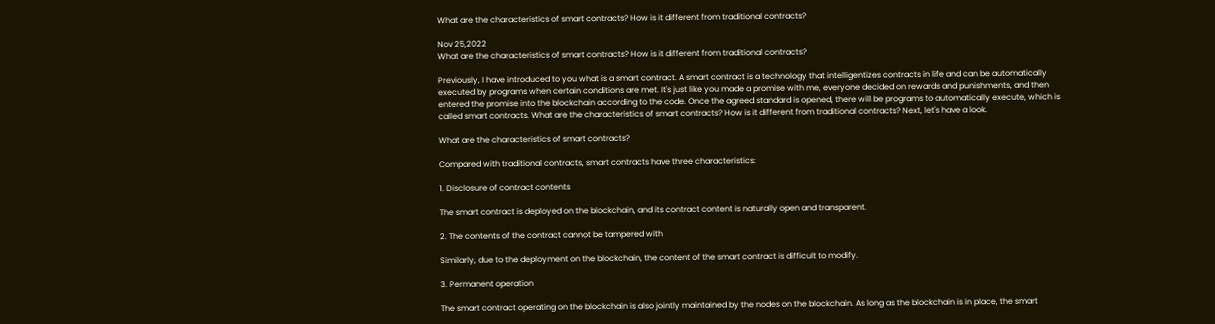What are the characteristics of smart contracts? How is it different from traditional contracts?

Nov 25,2022
What are the characteristics of smart contracts? How is it different from traditional contracts?

Previously, I have introduced to you what is a smart contract. A smart contract is a technology that intelligentizes contracts in life and can be automatically executed by programs when certain conditions are met. It's just like you made a promise with me, everyone decided on rewards and punishments, and then entered the promise into the blockchain according to the code. Once the agreed standard is opened, there will be programs to automatically execute, which is called smart contracts. What are the characteristics of smart contracts? How is it different from traditional contracts? Next, let's have a look.

What are the characteristics of smart contracts?

Compared with traditional contracts, smart contracts have three characteristics:

1. Disclosure of contract contents

The smart contract is deployed on the blockchain, and its contract content is naturally open and transparent.

2. The contents of the contract cannot be tampered with

Similarly, due to the deployment on the blockchain, the content of the smart contract is difficult to modify.

3. Permanent operation

The smart contract operating on the blockchain is also jointly maintained by the nodes on the blockchain. As long as the blockchain is in place, the smart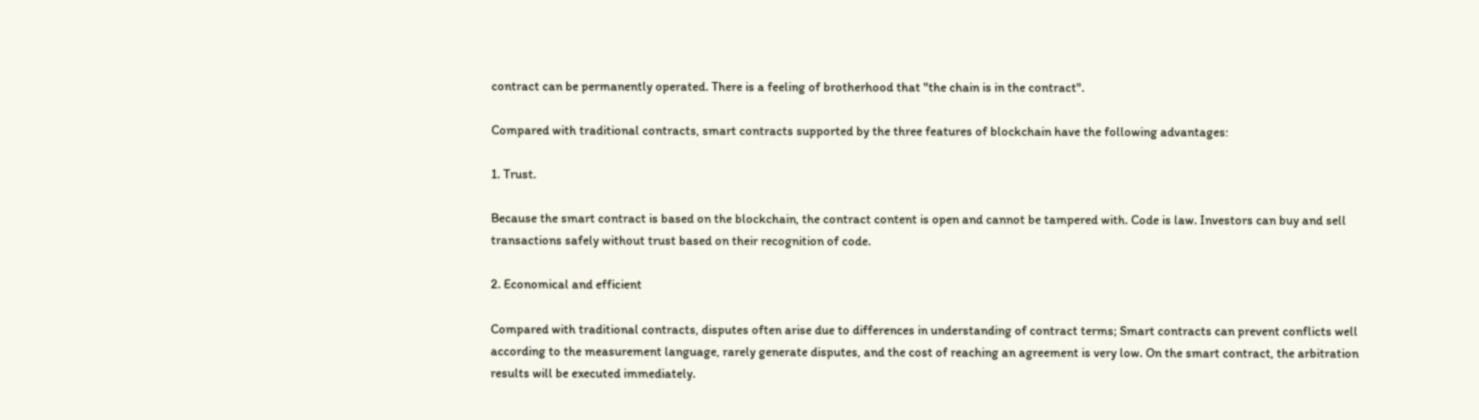contract can be permanently operated. There is a feeling of brotherhood that "the chain is in the contract".

Compared with traditional contracts, smart contracts supported by the three features of blockchain have the following advantages:

1. Trust.

Because the smart contract is based on the blockchain, the contract content is open and cannot be tampered with. Code is law. Investors can buy and sell transactions safely without trust based on their recognition of code.

2. Economical and efficient

Compared with traditional contracts, disputes often arise due to differences in understanding of contract terms; Smart contracts can prevent conflicts well according to the measurement language, rarely generate disputes, and the cost of reaching an agreement is very low. On the smart contract, the arbitration results will be executed immediately.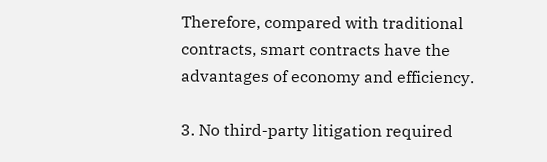Therefore, compared with traditional contracts, smart contracts have the advantages of economy and efficiency.

3. No third-party litigation required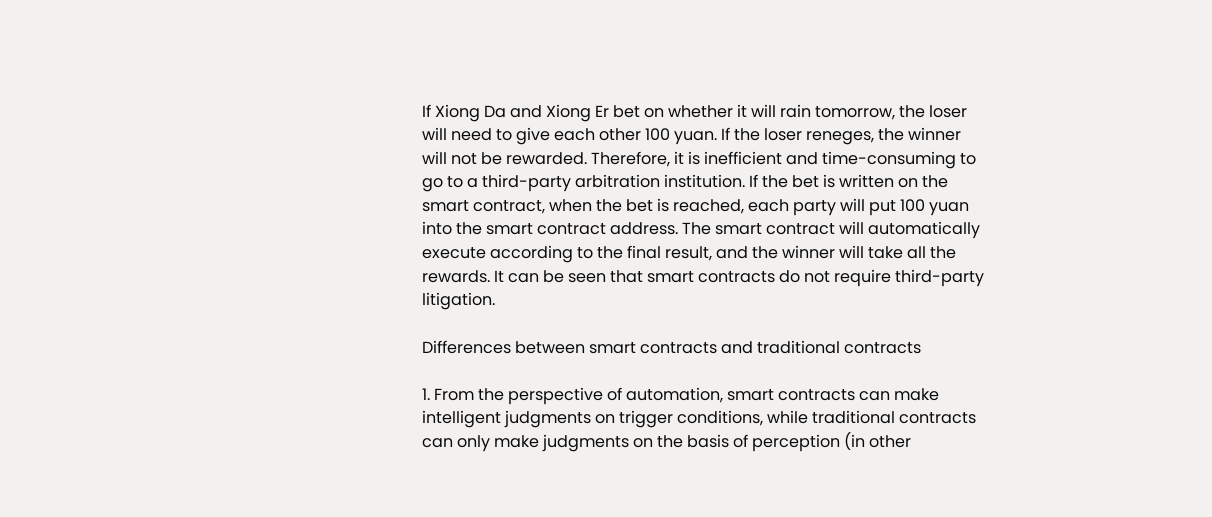If Xiong Da and Xiong Er bet on whether it will rain tomorrow, the loser will need to give each other 100 yuan. If the loser reneges, the winner will not be rewarded. Therefore, it is inefficient and time-consuming to go to a third-party arbitration institution. If the bet is written on the smart contract, when the bet is reached, each party will put 100 yuan into the smart contract address. The smart contract will automatically execute according to the final result, and the winner will take all the rewards. It can be seen that smart contracts do not require third-party litigation.

Differences between smart contracts and traditional contracts

1. From the perspective of automation, smart contracts can make intelligent judgments on trigger conditions, while traditional contracts can only make judgments on the basis of perception (in other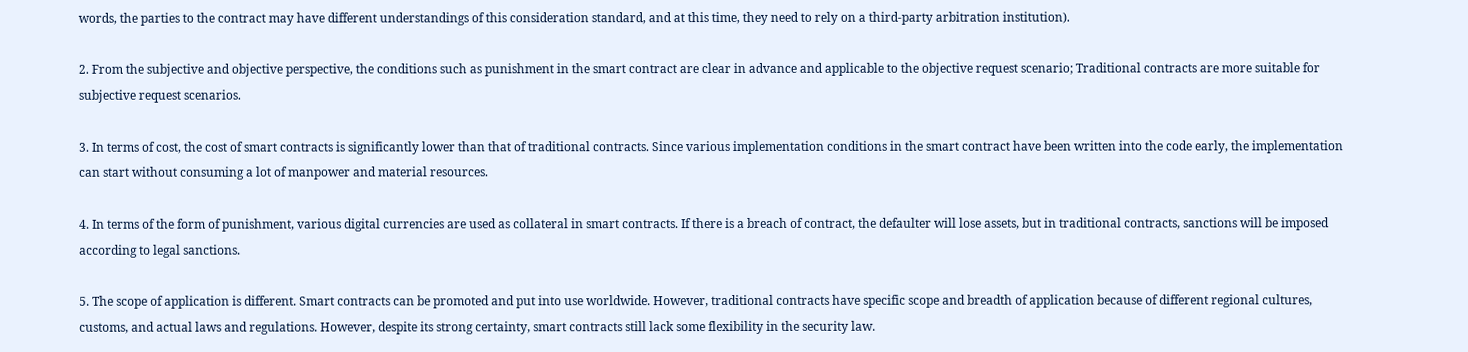words, the parties to the contract may have different understandings of this consideration standard, and at this time, they need to rely on a third-party arbitration institution).

2. From the subjective and objective perspective, the conditions such as punishment in the smart contract are clear in advance and applicable to the objective request scenario; Traditional contracts are more suitable for subjective request scenarios.

3. In terms of cost, the cost of smart contracts is significantly lower than that of traditional contracts. Since various implementation conditions in the smart contract have been written into the code early, the implementation can start without consuming a lot of manpower and material resources.

4. In terms of the form of punishment, various digital currencies are used as collateral in smart contracts. If there is a breach of contract, the defaulter will lose assets, but in traditional contracts, sanctions will be imposed according to legal sanctions.

5. The scope of application is different. Smart contracts can be promoted and put into use worldwide. However, traditional contracts have specific scope and breadth of application because of different regional cultures, customs, and actual laws and regulations. However, despite its strong certainty, smart contracts still lack some flexibility in the security law.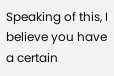Speaking of this, I believe you have a certain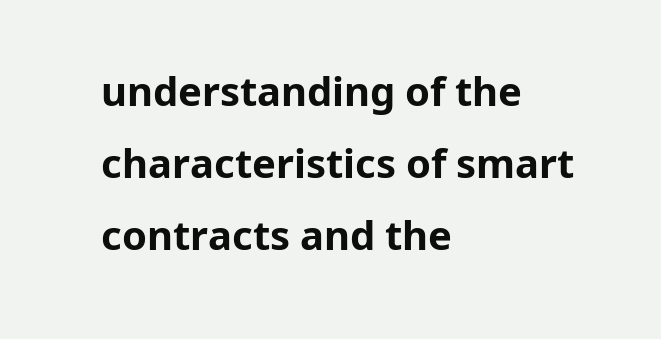understanding of the characteristics of smart contracts and the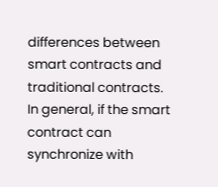differences between smart contracts and traditional contracts. In general, if the smart contract can synchronize with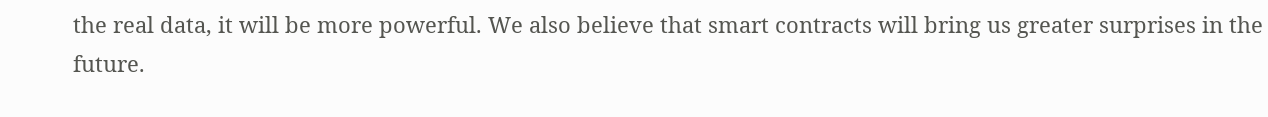the real data, it will be more powerful. We also believe that smart contracts will bring us greater surprises in the future.